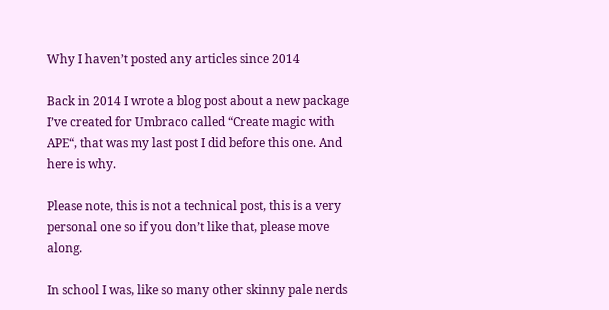Why I haven’t posted any articles since 2014

Back in 2014 I wrote a blog post about a new package I’ve created for Umbraco called “Create magic with APE“, that was my last post I did before this one. And here is why.

Please note, this is not a technical post, this is a very personal one so if you don’t like that, please move along.

In school I was, like so many other skinny pale nerds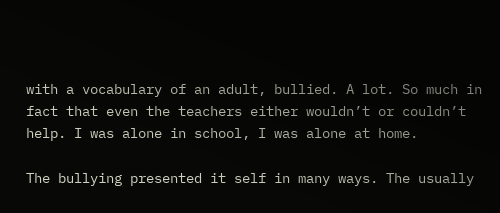with a vocabulary of an adult, bullied. A lot. So much in fact that even the teachers either wouldn’t or couldn’t help. I was alone in school, I was alone at home.

The bullying presented it self in many ways. The usually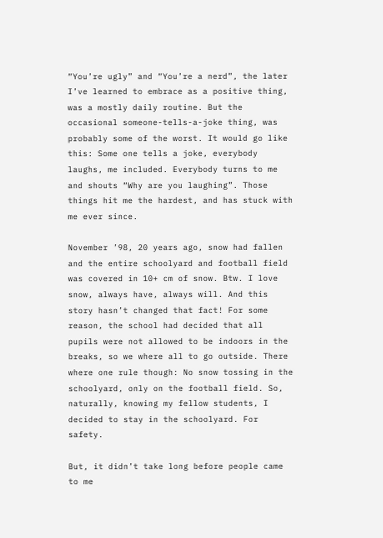“You’re ugly” and “You’re a nerd”, the later I’ve learned to embrace as a positive thing, was a mostly daily routine. But the occasional someone-tells-a-joke thing, was probably some of the worst. It would go like this: Some one tells a joke, everybody laughs, me included. Everybody turns to me and shouts “Why are you laughing”. Those things hit me the hardest, and has stuck with me ever since.

November ’98, 20 years ago, snow had fallen and the entire schoolyard and football field was covered in 10+ cm of snow. Btw. I love snow, always have, always will. And this story hasn’t changed that fact! For some reason, the school had decided that all pupils were not allowed to be indoors in the breaks, so we where all to go outside. There where one rule though: No snow tossing in the schoolyard, only on the football field. So, naturally, knowing my fellow students, I decided to stay in the schoolyard. For safety.

But, it didn’t take long before people came to me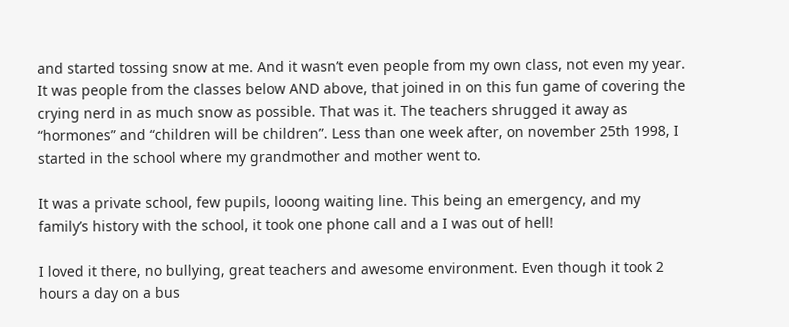and started tossing snow at me. And it wasn’t even people from my own class, not even my year. It was people from the classes below AND above, that joined in on this fun game of covering the crying nerd in as much snow as possible. That was it. The teachers shrugged it away as “hormones” and “children will be children”. Less than one week after, on november 25th 1998, I started in the school where my grandmother and mother went to.

It was a private school, few pupils, looong waiting line. This being an emergency, and my family’s history with the school, it took one phone call and a I was out of hell!

I loved it there, no bullying, great teachers and awesome environment. Even though it took 2 hours a day on a bus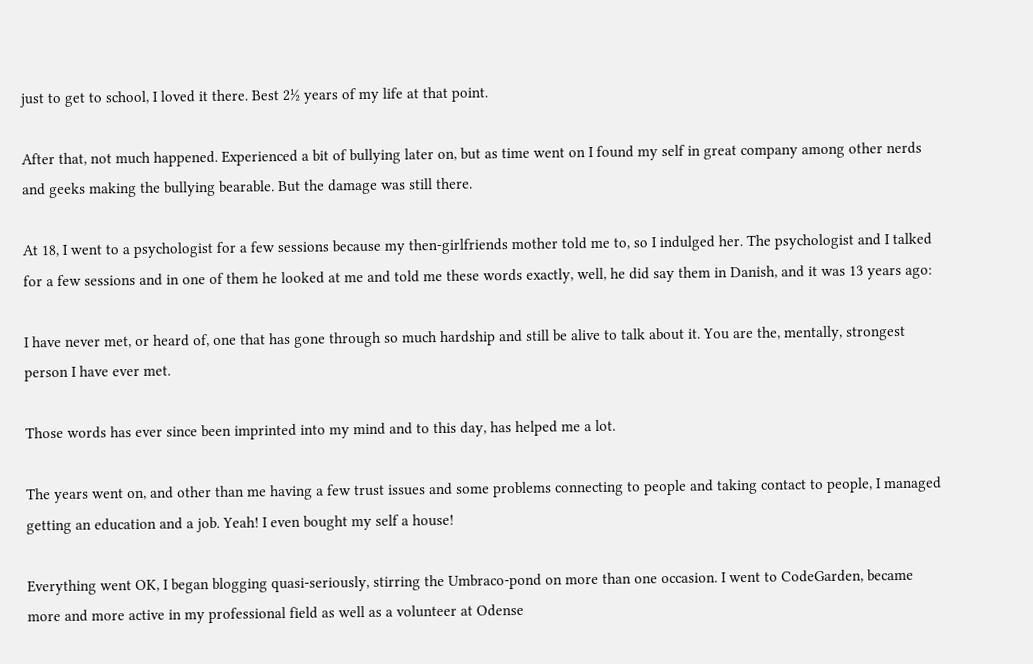just to get to school, I loved it there. Best 2½ years of my life at that point.

After that, not much happened. Experienced a bit of bullying later on, but as time went on I found my self in great company among other nerds and geeks making the bullying bearable. But the damage was still there.

At 18, I went to a psychologist for a few sessions because my then-girlfriends mother told me to, so I indulged her. The psychologist and I talked for a few sessions and in one of them he looked at me and told me these words exactly, well, he did say them in Danish, and it was 13 years ago:

I have never met, or heard of, one that has gone through so much hardship and still be alive to talk about it. You are the, mentally, strongest person I have ever met.

Those words has ever since been imprinted into my mind and to this day, has helped me a lot.

The years went on, and other than me having a few trust issues and some problems connecting to people and taking contact to people, I managed getting an education and a job. Yeah! I even bought my self a house!

Everything went OK, I began blogging quasi-seriously, stirring the Umbraco-pond on more than one occasion. I went to CodeGarden, became more and more active in my professional field as well as a volunteer at Odense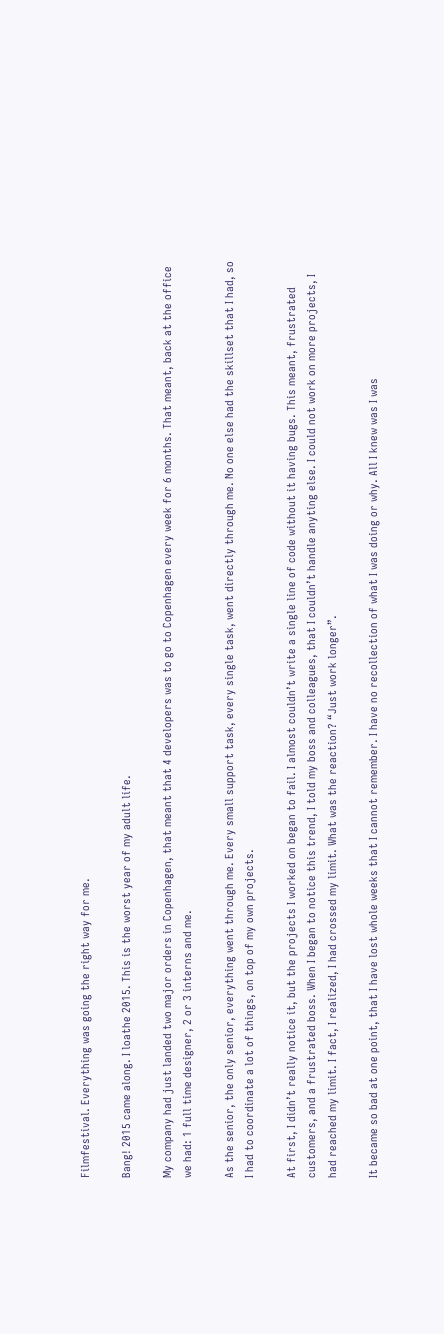Filmfestival. Everything was going the right way for me.

Bang! 2015 came along. I loathe 2015. This is the worst year of my adult life.

My company had just landed two major orders in Copenhagen, that meant that 4 developers was to go to Copenhagen every week for 6 months. That meant, back at the office we had: 1 full time designer, 2 or 3 interns and me.

As the senior, the only senior, everything went through me. Every small support task, every single task, went directly through me. No one else had the skillset that I had, so I had to coordinate a lot of things, on top of my own projects.

At first, I didn’t really notice it, but the projects I worked on began to fail. I almost couldn’t write a single line of code without it having bugs. This meant, frustrated customers, and a frustrated boss. When I began to notice this trend, I told my boss and colleagues, that I couldn’t handle anyting else. I could not work on more projects, I had reached my limit. I fact, I realized, I had crossed my limit. What was the reaction? “Just work longer”.

It became so bad at one point, that I have lost whole weeks that I cannot remember. I have no recollection of what I was doing or why. All I knew was I was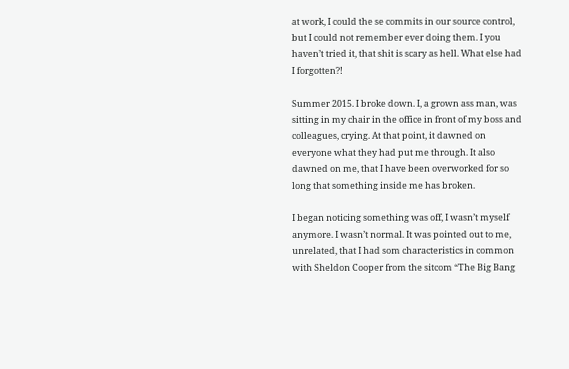at work, I could the se commits in our source control, but I could not remember ever doing them. I you haven’t tried it, that shit is scary as hell. What else had I forgotten?!

Summer 2015. I broke down. I, a grown ass man, was sitting in my chair in the office in front of my boss and colleagues, crying. At that point, it dawned on everyone what they had put me through. It also dawned on me, that I have been overworked for so long that something inside me has broken.

I began noticing something was off, I wasn’t myself anymore. I wasn’t normal. It was pointed out to me, unrelated, that I had som characteristics in common with Sheldon Cooper from the sitcom “The Big Bang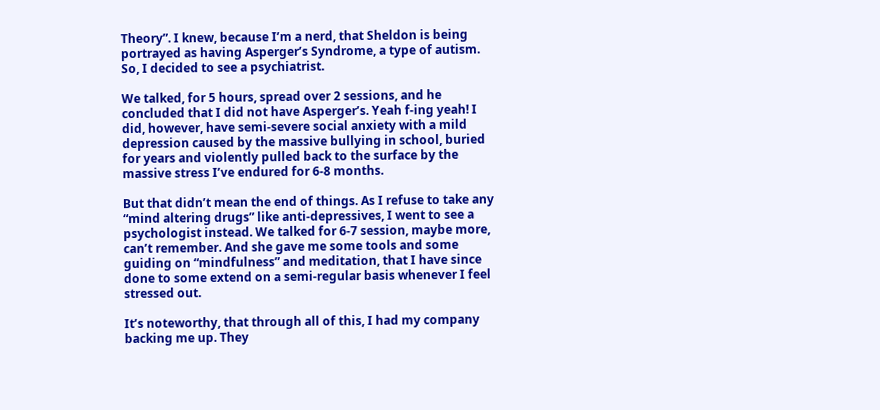Theory”. I knew, because I’m a nerd, that Sheldon is being portrayed as having Asperger’s Syndrome, a type of autism. So, I decided to see a psychiatrist.

We talked, for 5 hours, spread over 2 sessions, and he concluded that I did not have Asperger’s. Yeah f-ing yeah! I did, however, have semi-severe social anxiety with a mild depression caused by the massive bullying in school, buried for years and violently pulled back to the surface by the massive stress I’ve endured for 6-8 months.

But that didn’t mean the end of things. As I refuse to take any “mind altering drugs” like anti-depressives, I went to see a psychologist instead. We talked for 6-7 session, maybe more, can’t remember. And she gave me some tools and some guiding on “mindfulness” and meditation, that I have since done to some extend on a semi-regular basis whenever I feel stressed out.

It’s noteworthy, that through all of this, I had my company backing me up. They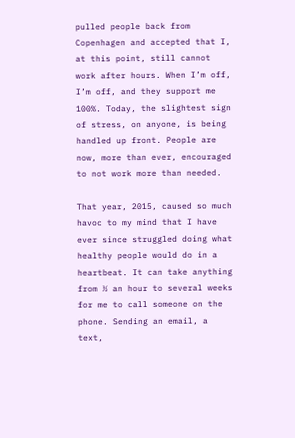pulled people back from Copenhagen and accepted that I, at this point, still cannot work after hours. When I’m off, I’m off, and they support me 100%. Today, the slightest sign of stress, on anyone, is being handled up front. People are now, more than ever, encouraged to not work more than needed.

That year, 2015, caused so much havoc to my mind that I have ever since struggled doing what healthy people would do in a heartbeat. It can take anything from ½ an hour to several weeks for me to call someone on the phone. Sending an email, a text,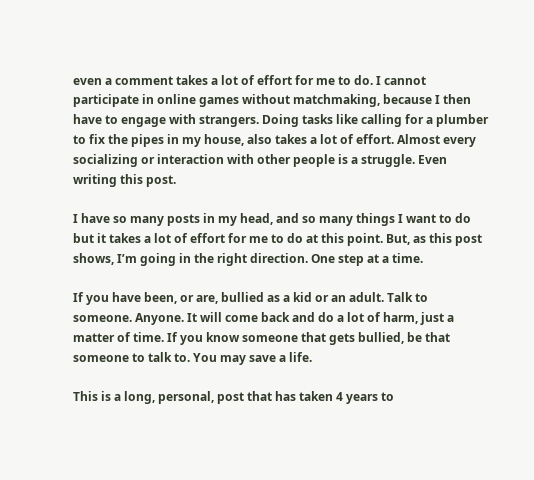even a comment takes a lot of effort for me to do. I cannot participate in online games without matchmaking, because I then have to engage with strangers. Doing tasks like calling for a plumber to fix the pipes in my house, also takes a lot of effort. Almost every socializing or interaction with other people is a struggle. Even writing this post.

I have so many posts in my head, and so many things I want to do but it takes a lot of effort for me to do at this point. But, as this post shows, I’m going in the right direction. One step at a time.

If you have been, or are, bullied as a kid or an adult. Talk to someone. Anyone. It will come back and do a lot of harm, just a matter of time. If you know someone that gets bullied, be that someone to talk to. You may save a life.

This is a long, personal, post that has taken 4 years to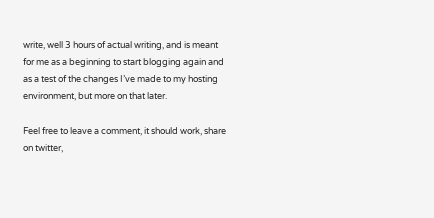write, well 3 hours of actual writing, and is meant for me as a beginning to start blogging again and as a test of the changes I’ve made to my hosting environment, but more on that later.

Feel free to leave a comment, it should work, share on twitter,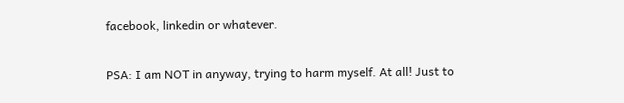facebook, linkedin or whatever.

PSA: I am NOT in anyway, trying to harm myself. At all! Just to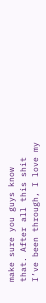make sure you guys know that. After all this shit I’ve been through, I love my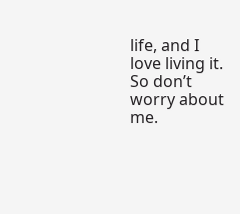life, and I love living it. So don’t worry about me.